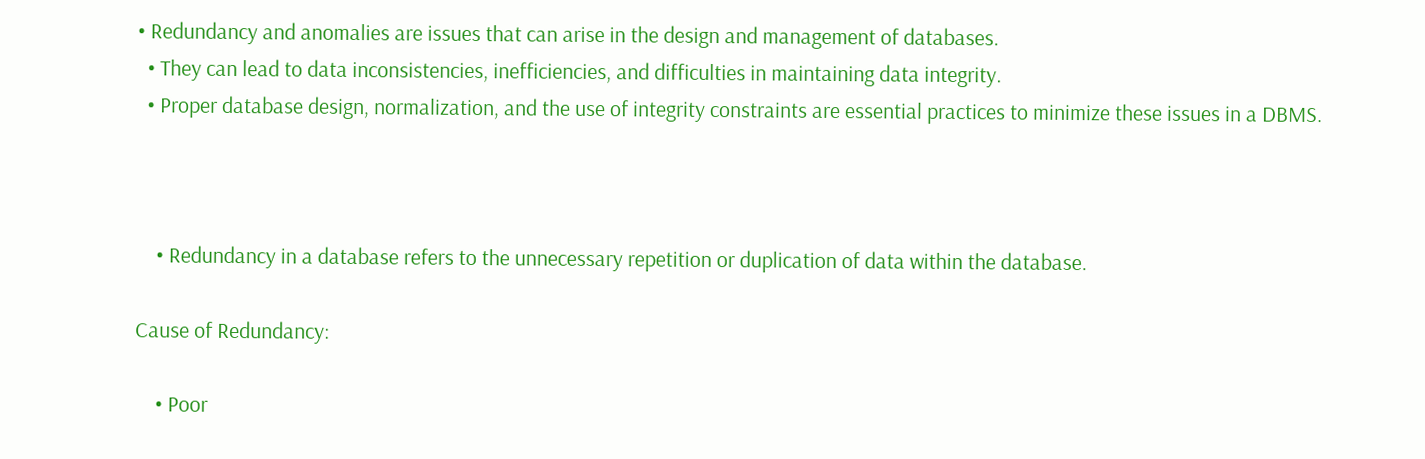• Redundancy and anomalies are issues that can arise in the design and management of databases.
  • They can lead to data inconsistencies, inefficiencies, and difficulties in maintaining data integrity.
  • Proper database design, normalization, and the use of integrity constraints are essential practices to minimize these issues in a DBMS.



    • Redundancy in a database refers to the unnecessary repetition or duplication of data within the database.

Cause of Redundancy:

    • Poor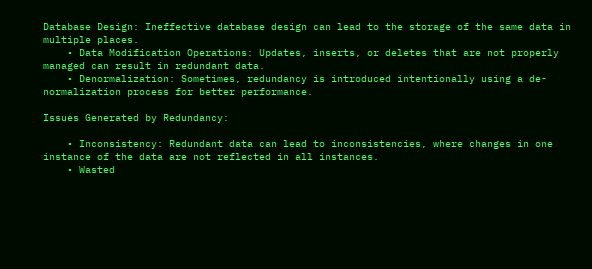Database Design: Ineffective database design can lead to the storage of the same data in multiple places.
    • Data Modification Operations: Updates, inserts, or deletes that are not properly managed can result in redundant data.
    • Denormalization: Sometimes, redundancy is introduced intentionally using a de-normalization process for better performance.

Issues Generated by Redundancy:

    • Inconsistency: Redundant data can lead to inconsistencies, where changes in one instance of the data are not reflected in all instances.
    • Wasted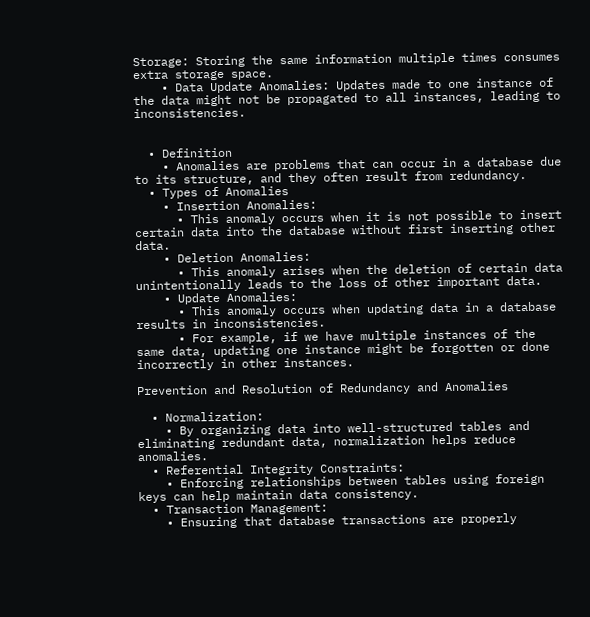Storage: Storing the same information multiple times consumes extra storage space.
    • Data Update Anomalies: Updates made to one instance of the data might not be propagated to all instances, leading to inconsistencies.


  • Definition
    • Anomalies are problems that can occur in a database due to its structure, and they often result from redundancy.
  • Types of Anomalies
    • Insertion Anomalies:
      • This anomaly occurs when it is not possible to insert certain data into the database without first inserting other data.
    • Deletion Anomalies:
      • This anomaly arises when the deletion of certain data unintentionally leads to the loss of other important data.
    • Update Anomalies:
      • This anomaly occurs when updating data in a database results in inconsistencies.
      • For example, if we have multiple instances of the same data, updating one instance might be forgotten or done incorrectly in other instances.

Prevention and Resolution of Redundancy and Anomalies

  • Normalization:
    • By organizing data into well-structured tables and eliminating redundant data, normalization helps reduce anomalies.
  • Referential Integrity Constraints:
    • Enforcing relationships between tables using foreign keys can help maintain data consistency.
  • Transaction Management:
    • Ensuring that database transactions are properly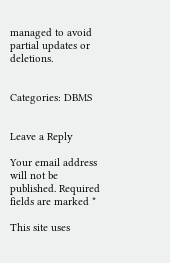managed to avoid partial updates or deletions.


Categories: DBMS


Leave a Reply

Your email address will not be published. Required fields are marked *

This site uses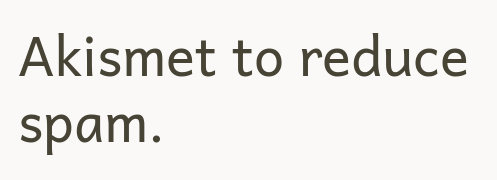Akismet to reduce spam.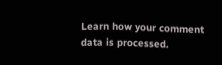Learn how your comment data is processed.